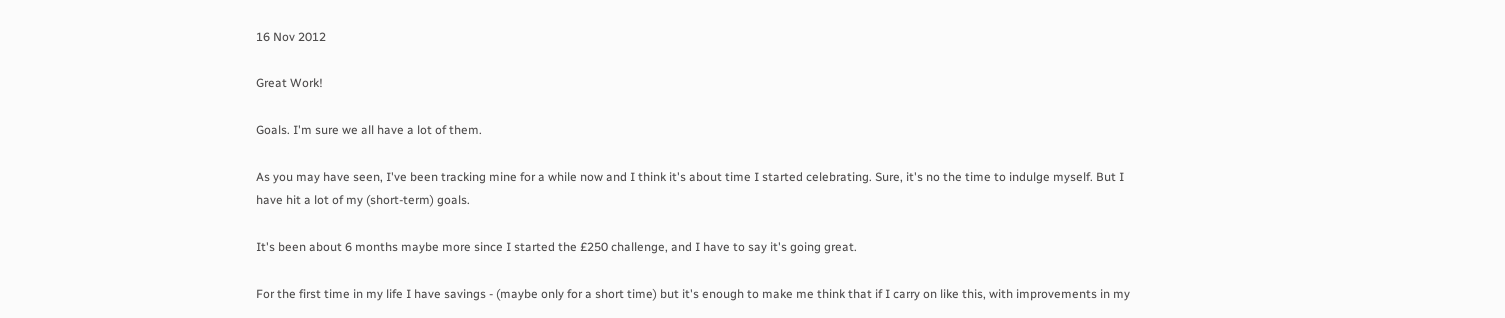16 Nov 2012

Great Work!

Goals. I'm sure we all have a lot of them.

As you may have seen, I've been tracking mine for a while now and I think it's about time I started celebrating. Sure, it's no the time to indulge myself. But I have hit a lot of my (short-term) goals.

It's been about 6 months maybe more since I started the £250 challenge, and I have to say it's going great.

For the first time in my life I have savings - (maybe only for a short time) but it's enough to make me think that if I carry on like this, with improvements in my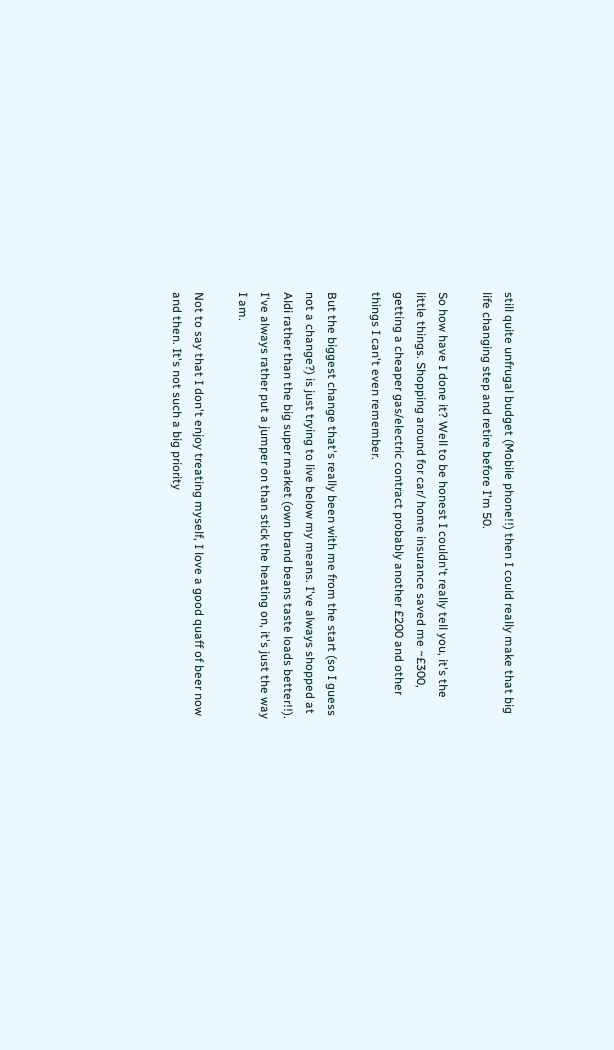still quite unfrugal budget (Mobile phone!!) then I could really make that big life changing step and retire before I'm 50.

So how have I done it? Well to be honest I couldn't really tell you, it's the little things. Shopping around for car/ home insurance saved me ~£300, getting a cheaper gas/electric contract probably another £200 and other things I can't even remember.

But the biggest change that's really been with me from the start (so I guess not a change?) is just trying to live below my means. I've always shopped at Aldi rather than the big super market (own brand beans taste loads better!!). I've always rather put a jumper on than stick the heating on, it's just the way I am.

Not to say that I don't enjoy treating myself, I love a good quaff of beer now and then. It's not such a big priority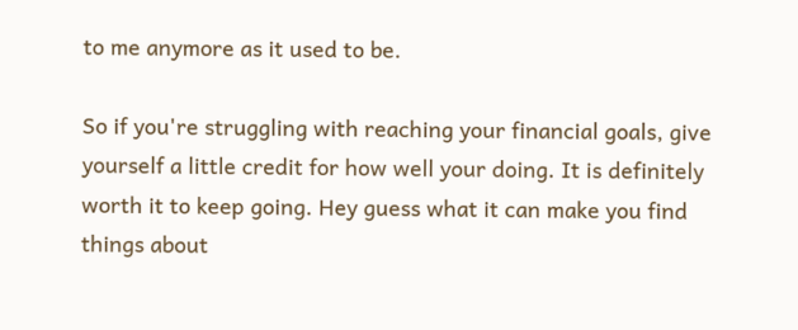to me anymore as it used to be.

So if you're struggling with reaching your financial goals, give yourself a little credit for how well your doing. It is definitely worth it to keep going. Hey guess what it can make you find things about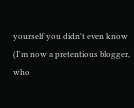yourself you didn't even know (I'm now a pretentious blogger, who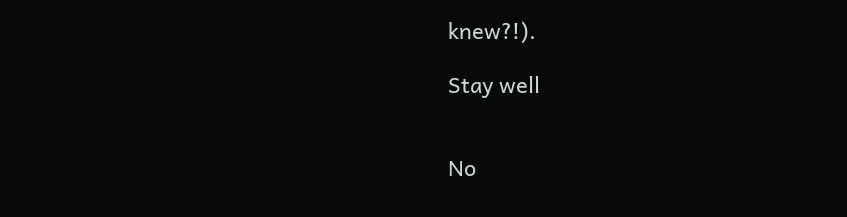knew?!).

Stay well


No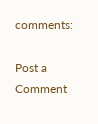comments:

Post a Comment